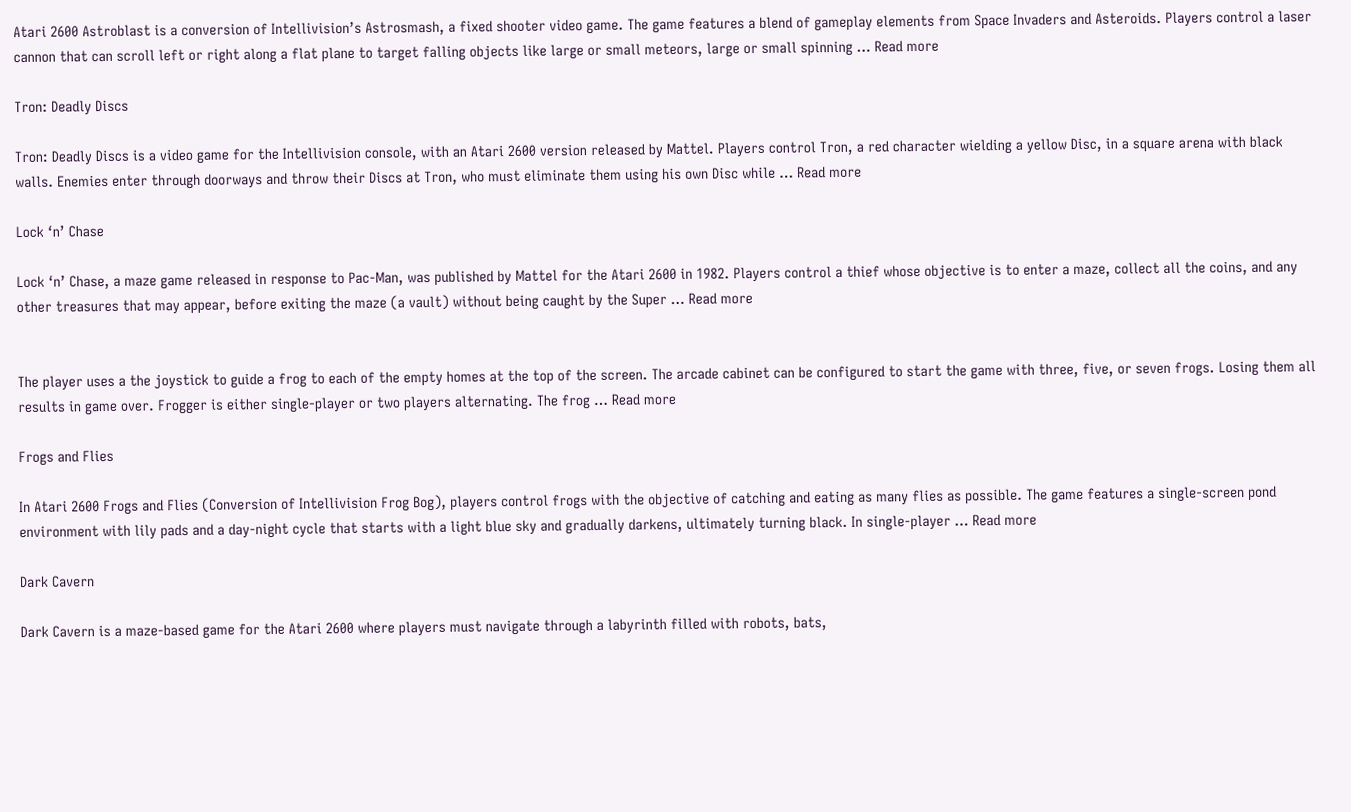Atari 2600 Astroblast is a conversion of Intellivision’s Astrosmash, a fixed shooter video game. The game features a blend of gameplay elements from Space Invaders and Asteroids. Players control a laser cannon that can scroll left or right along a flat plane to target falling objects like large or small meteors, large or small spinning … Read more

Tron: Deadly Discs

Tron: Deadly Discs is a video game for the Intellivision console, with an Atari 2600 version released by Mattel. Players control Tron, a red character wielding a yellow Disc, in a square arena with black walls. Enemies enter through doorways and throw their Discs at Tron, who must eliminate them using his own Disc while … Read more

Lock ‘n’ Chase

Lock ‘n’ Chase, a maze game released in response to Pac-Man, was published by Mattel for the Atari 2600 in 1982. Players control a thief whose objective is to enter a maze, collect all the coins, and any other treasures that may appear, before exiting the maze (a vault) without being caught by the Super … Read more


The player uses a the joystick to guide a frog to each of the empty homes at the top of the screen. The arcade cabinet can be configured to start the game with three, five, or seven frogs. Losing them all results in game over. Frogger is either single-player or two players alternating. The frog … Read more

Frogs and Flies

In Atari 2600 Frogs and Flies (Conversion of Intellivision Frog Bog), players control frogs with the objective of catching and eating as many flies as possible. The game features a single-screen pond environment with lily pads and a day-night cycle that starts with a light blue sky and gradually darkens, ultimately turning black. In single-player … Read more

Dark Cavern

Dark Cavern is a maze-based game for the Atari 2600 where players must navigate through a labyrinth filled with robots, bats,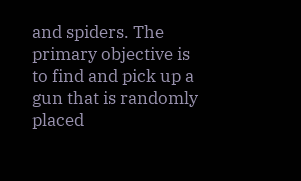and spiders. The primary objective is to find and pick up a gun that is randomly placed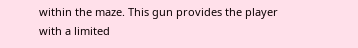within the maze. This gun provides the player with a limited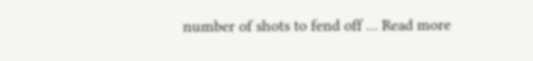number of shots to fend off … Read more